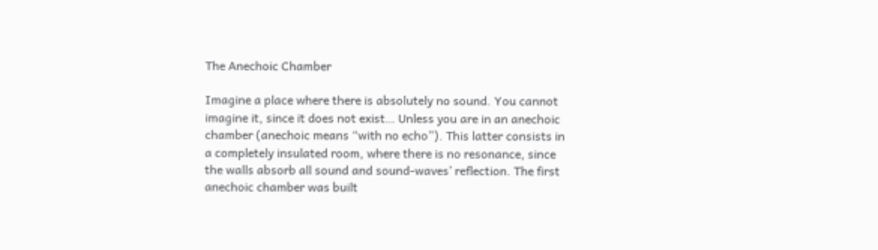The Anechoic Chamber

Imagine a place where there is absolutely no sound. You cannot imagine it, since it does not exist… Unless you are in an anechoic chamber (anechoic means “with no echo”). This latter consists in a completely insulated room, where there is no resonance, since the walls absorb all sound and sound-waves’ reflection. The first anechoic chamber was built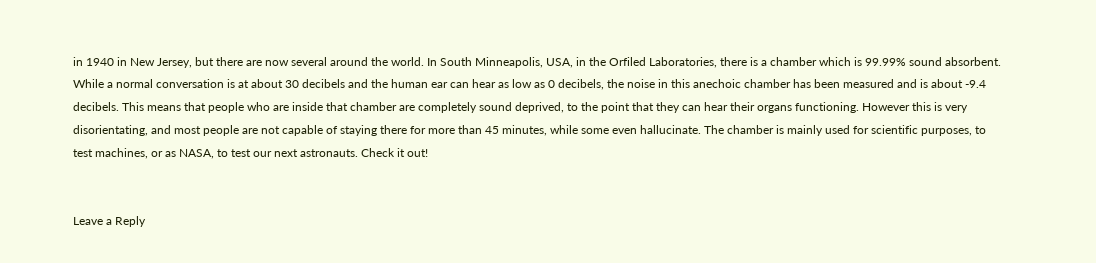in 1940 in New Jersey, but there are now several around the world. In South Minneapolis, USA, in the Orfiled Laboratories, there is a chamber which is 99.99% sound absorbent. While a normal conversation is at about 30 decibels and the human ear can hear as low as 0 decibels, the noise in this anechoic chamber has been measured and is about -9.4 decibels. This means that people who are inside that chamber are completely sound deprived, to the point that they can hear their organs functioning. However this is very disorientating, and most people are not capable of staying there for more than 45 minutes, while some even hallucinate. The chamber is mainly used for scientific purposes, to test machines, or as NASA, to test our next astronauts. Check it out!


Leave a Reply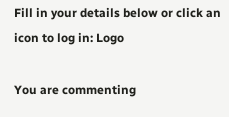Fill in your details below or click an icon to log in: Logo

You are commenting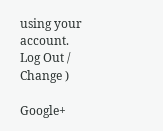using your account. Log Out /  Change )

Google+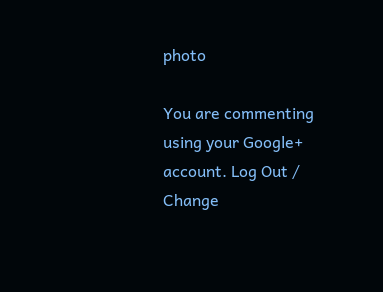photo

You are commenting using your Google+ account. Log Out /  Change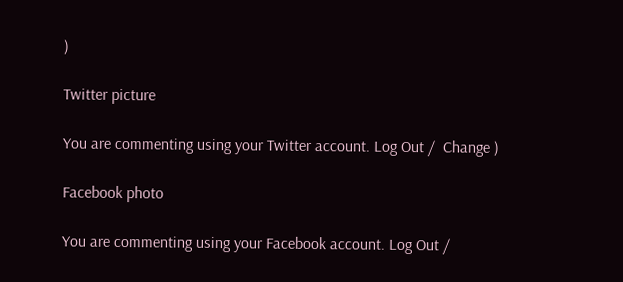)

Twitter picture

You are commenting using your Twitter account. Log Out /  Change )

Facebook photo

You are commenting using your Facebook account. Log Out /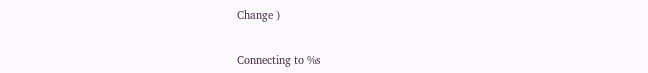Change )


Connecting to %s